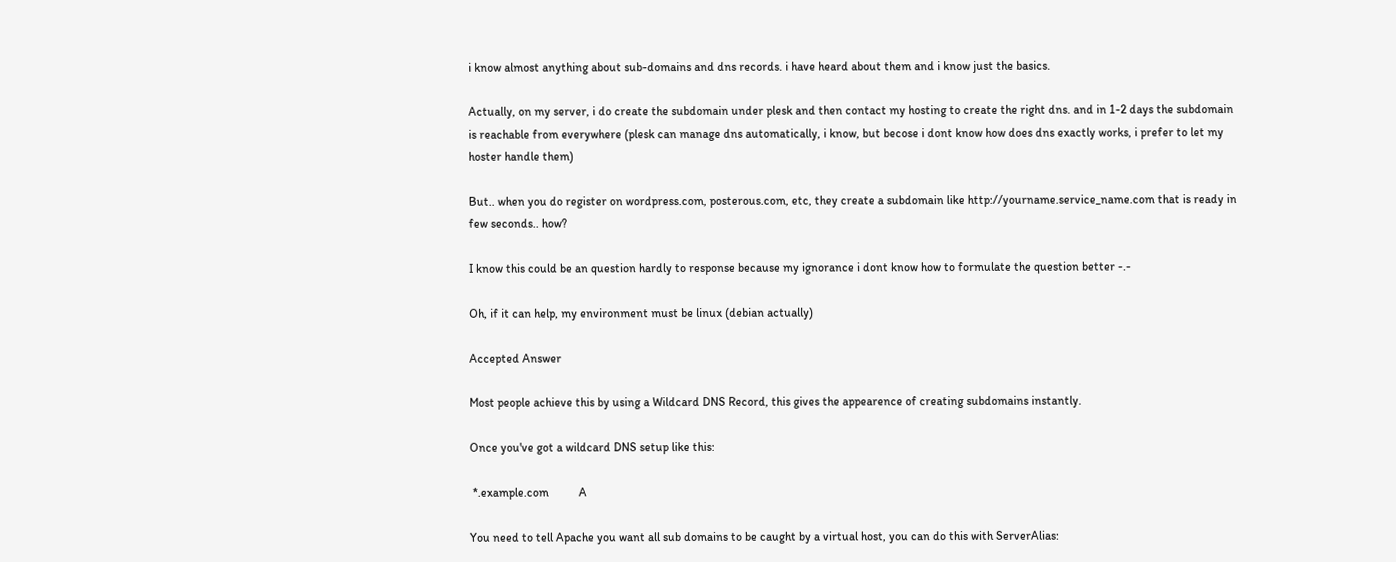i know almost anything about sub-domains and dns records. i have heard about them and i know just the basics.

Actually, on my server, i do create the subdomain under plesk and then contact my hosting to create the right dns. and in 1-2 days the subdomain is reachable from everywhere (plesk can manage dns automatically, i know, but becose i dont know how does dns exactly works, i prefer to let my hoster handle them)

But.. when you do register on wordpress.com, posterous.com, etc, they create a subdomain like http://yourname.service_name.com that is ready in few seconds.. how?

I know this could be an question hardly to response because my ignorance i dont know how to formulate the question better -.-

Oh, if it can help, my environment must be linux (debian actually)

Accepted Answer

Most people achieve this by using a Wildcard DNS Record, this gives the appearence of creating subdomains instantly.

Once you've got a wildcard DNS setup like this:

 *.example.com          A

You need to tell Apache you want all sub domains to be caught by a virtual host, you can do this with ServerAlias: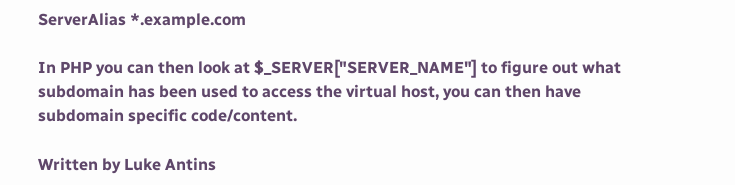ServerAlias *.example.com

In PHP you can then look at $_SERVER["SERVER_NAME"] to figure out what subdomain has been used to access the virtual host, you can then have subdomain specific code/content.

Written by Luke Antins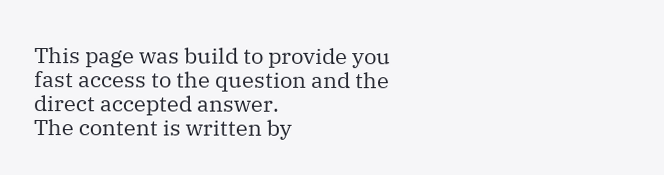This page was build to provide you fast access to the question and the direct accepted answer.
The content is written by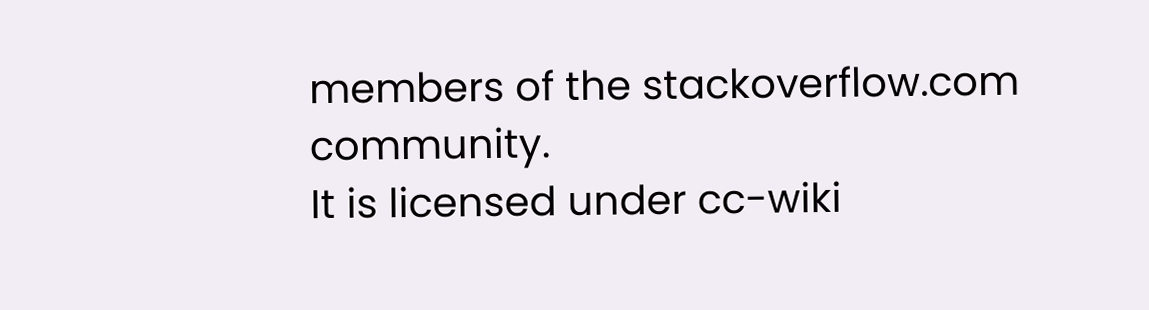members of the stackoverflow.com community.
It is licensed under cc-wiki